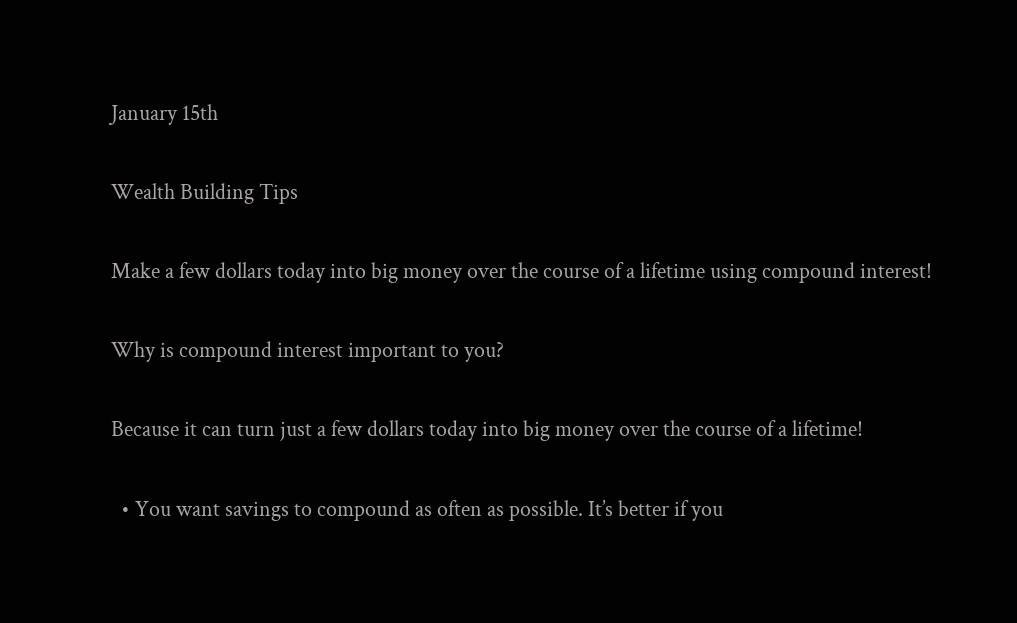January 15th

Wealth Building Tips

Make a few dollars today into big money over the course of a lifetime using compound interest!

Why is compound interest important to you?

Because it can turn just a few dollars today into big money over the course of a lifetime!

  • You want savings to compound as often as possible. It’s better if you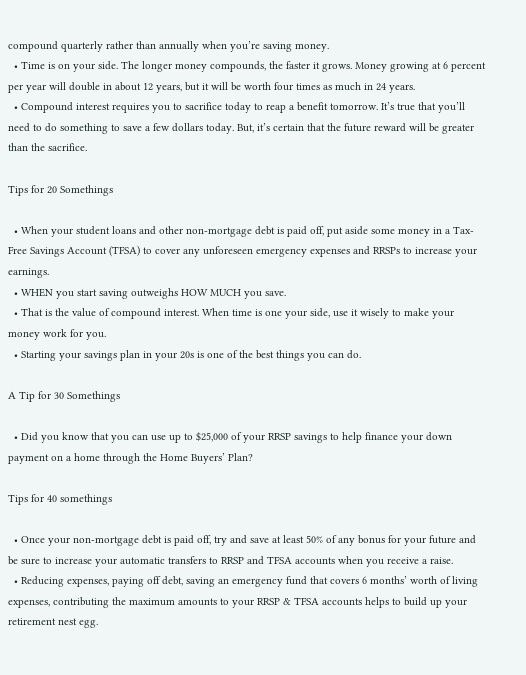compound quarterly rather than annually when you’re saving money.
  • Time is on your side. The longer money compounds, the faster it grows. Money growing at 6 percent per year will double in about 12 years, but it will be worth four times as much in 24 years.
  • Compound interest requires you to sacrifice today to reap a benefit tomorrow. It’s true that you’ll need to do something to save a few dollars today. But, it’s certain that the future reward will be greater than the sacrifice.

Tips for 20 Somethings

  • When your student loans and other non-mortgage debt is paid off, put aside some money in a Tax-Free Savings Account (TFSA) to cover any unforeseen emergency expenses and RRSPs to increase your earnings.
  • WHEN you start saving outweighs HOW MUCH you save.
  • That is the value of compound interest. When time is one your side, use it wisely to make your money work for you.
  • Starting your savings plan in your 20s is one of the best things you can do.

A Tip for 30 Somethings

  • Did you know that you can use up to $25,000 of your RRSP savings to help finance your down payment on a home through the Home Buyers’ Plan?

Tips for 40 somethings

  • Once your non-mortgage debt is paid off, try and save at least 50% of any bonus for your future and be sure to increase your automatic transfers to RRSP and TFSA accounts when you receive a raise.
  • Reducing expenses, paying off debt, saving an emergency fund that covers 6 months’ worth of living expenses, contributing the maximum amounts to your RRSP & TFSA accounts helps to build up your retirement nest egg.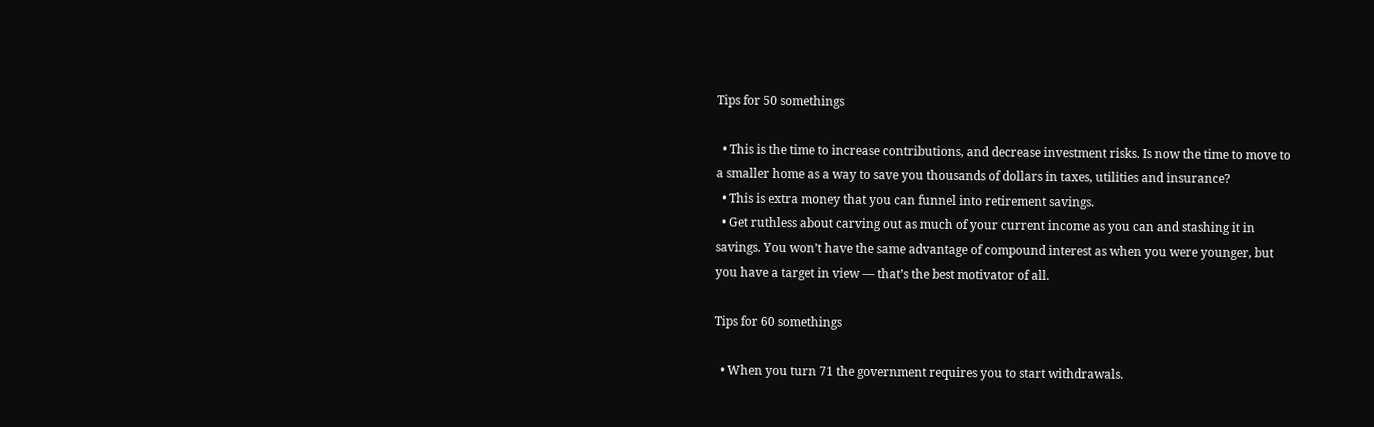Tips for 50 somethings

  • This is the time to increase contributions, and decrease investment risks. Is now the time to move to a smaller home as a way to save you thousands of dollars in taxes, utilities and insurance?
  • This is extra money that you can funnel into retirement savings.
  • Get ruthless about carving out as much of your current income as you can and stashing it in savings. You won’t have the same advantage of compound interest as when you were younger, but you have a target in view — that’s the best motivator of all.

Tips for 60 somethings

  • When you turn 71 the government requires you to start withdrawals.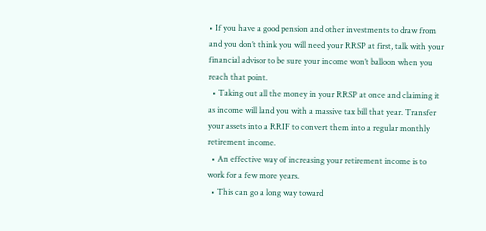• If you have a good pension and other investments to draw from and you don’t think you will need your RRSP at first, talk with your financial advisor to be sure your income won’t balloon when you reach that point.
  • Taking out all the money in your RRSP at once and claiming it as income will land you with a massive tax bill that year. Transfer your assets into a RRIF to convert them into a regular monthly retirement income.
  • An effective way of increasing your retirement income is to work for a few more years.
  • This can go a long way toward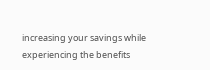increasing your savings while experiencing the benefits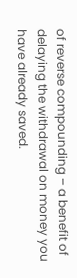of reverse compounding – a benefit of delaying the withdrawal on money you have already saved.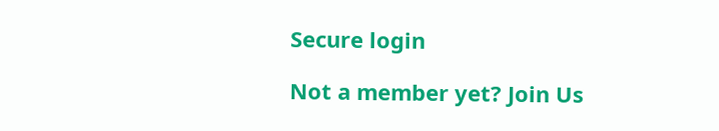Secure login

Not a member yet? Join Us